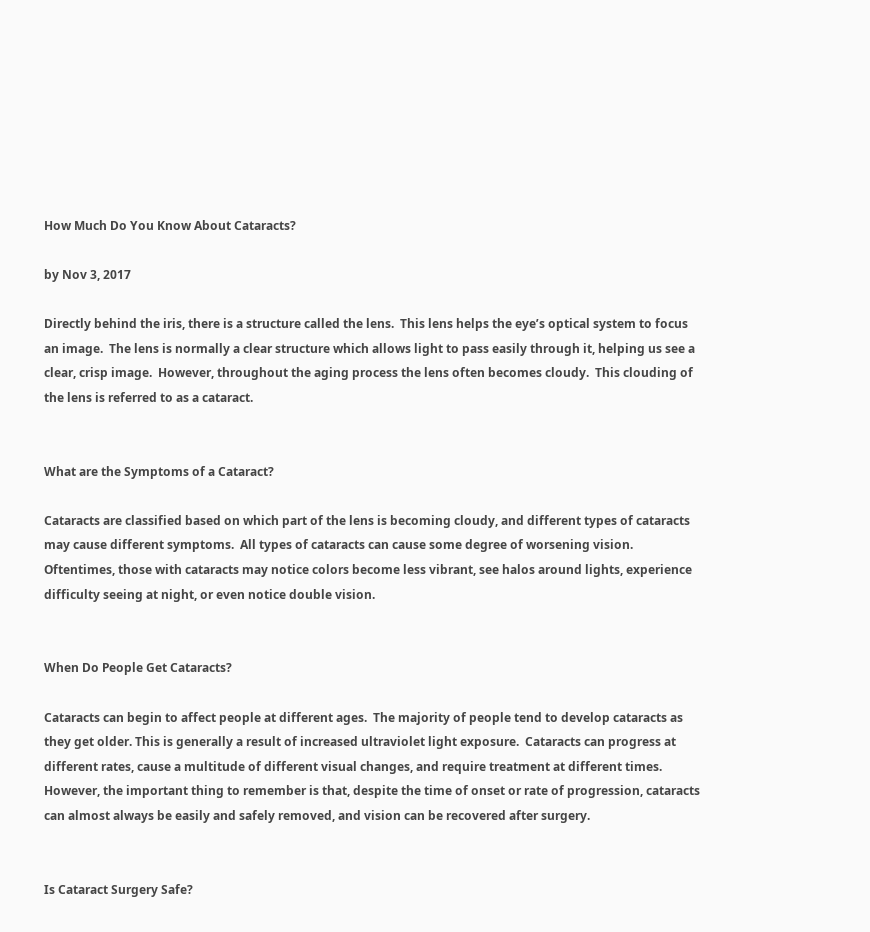How Much Do You Know About Cataracts?

by Nov 3, 2017

Directly behind the iris, there is a structure called the lens.  This lens helps the eye’s optical system to focus an image.  The lens is normally a clear structure which allows light to pass easily through it, helping us see a clear, crisp image.  However, throughout the aging process the lens often becomes cloudy.  This clouding of the lens is referred to as a cataract.


What are the Symptoms of a Cataract?

Cataracts are classified based on which part of the lens is becoming cloudy, and different types of cataracts may cause different symptoms.  All types of cataracts can cause some degree of worsening vision.  Oftentimes, those with cataracts may notice colors become less vibrant, see halos around lights, experience difficulty seeing at night, or even notice double vision.


When Do People Get Cataracts?

Cataracts can begin to affect people at different ages.  The majority of people tend to develop cataracts as they get older. This is generally a result of increased ultraviolet light exposure.  Cataracts can progress at different rates, cause a multitude of different visual changes, and require treatment at different times.  However, the important thing to remember is that, despite the time of onset or rate of progression, cataracts can almost always be easily and safely removed, and vision can be recovered after surgery.


Is Cataract Surgery Safe?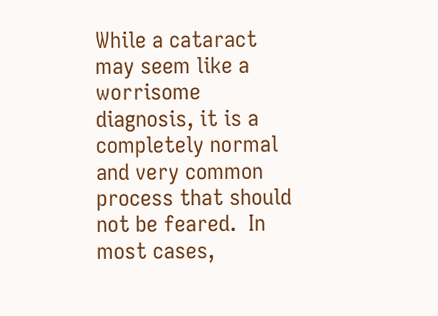While a cataract may seem like a worrisome diagnosis, it is a completely normal and very common process that should not be feared.  In most cases,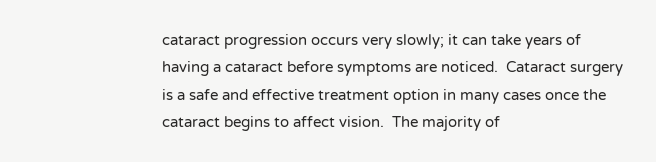cataract progression occurs very slowly; it can take years of having a cataract before symptoms are noticed.  Cataract surgery is a safe and effective treatment option in many cases once the cataract begins to affect vision.  The majority of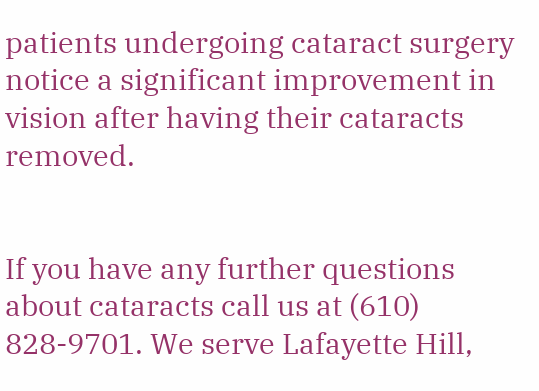patients undergoing cataract surgery notice a significant improvement in vision after having their cataracts removed.


If you have any further questions about cataracts call us at (610) 828-9701. We serve Lafayette Hill,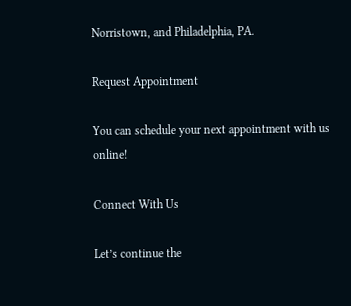Norristown, and Philadelphia, PA.

Request Appointment

You can schedule your next appointment with us online!

Connect With Us

Let’s continue the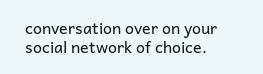conversation over on your social network of choice.